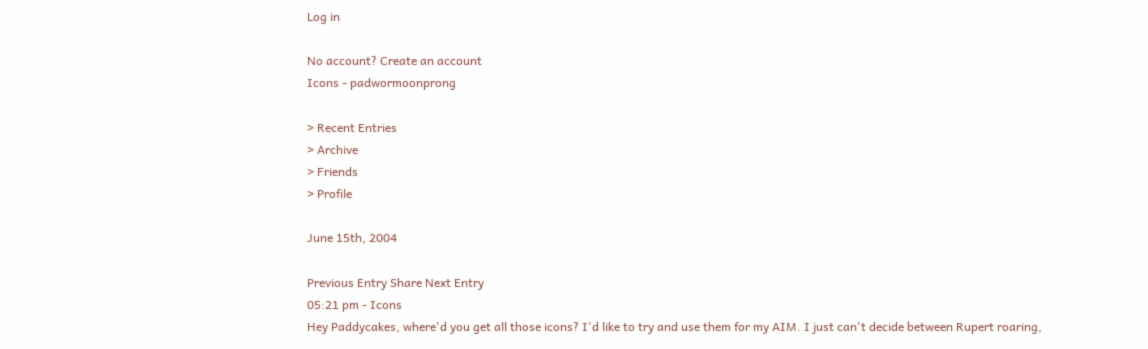Log in

No account? Create an account
Icons - padwormoonprong

> Recent Entries
> Archive
> Friends
> Profile

June 15th, 2004

Previous Entry Share Next Entry
05:21 pm - Icons
Hey Paddycakes, where'd you get all those icons? I'd like to try and use them for my AIM. I just can't decide between Rupert roaring,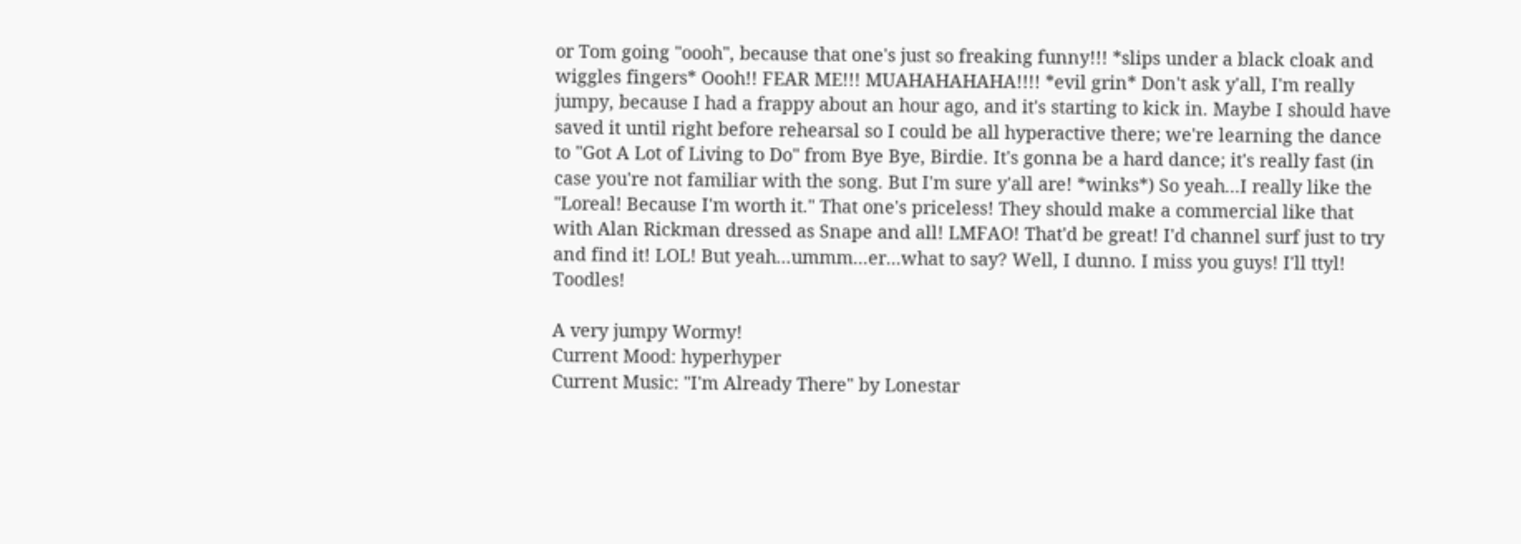or Tom going "oooh", because that one's just so freaking funny!!! *slips under a black cloak and wiggles fingers* Oooh!! FEAR ME!!! MUAHAHAHAHA!!!! *evil grin* Don't ask y'all, I'm really jumpy, because I had a frappy about an hour ago, and it's starting to kick in. Maybe I should have saved it until right before rehearsal so I could be all hyperactive there; we're learning the dance to "Got A Lot of Living to Do" from Bye Bye, Birdie. It's gonna be a hard dance; it's really fast (in case you're not familiar with the song. But I'm sure y'all are! *winks*) So yeah...I really like the "Loreal! Because I'm worth it." That one's priceless! They should make a commercial like that with Alan Rickman dressed as Snape and all! LMFAO! That'd be great! I'd channel surf just to try and find it! LOL! But yeah...ummm...er...what to say? Well, I dunno. I miss you guys! I'll ttyl! Toodles!

A very jumpy Wormy!
Current Mood: hyperhyper
Current Music: "I'm Already There" by Lonestar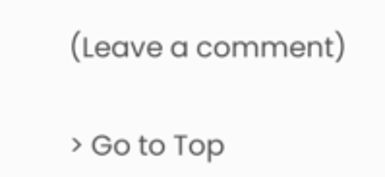(Leave a comment)

> Go to Top